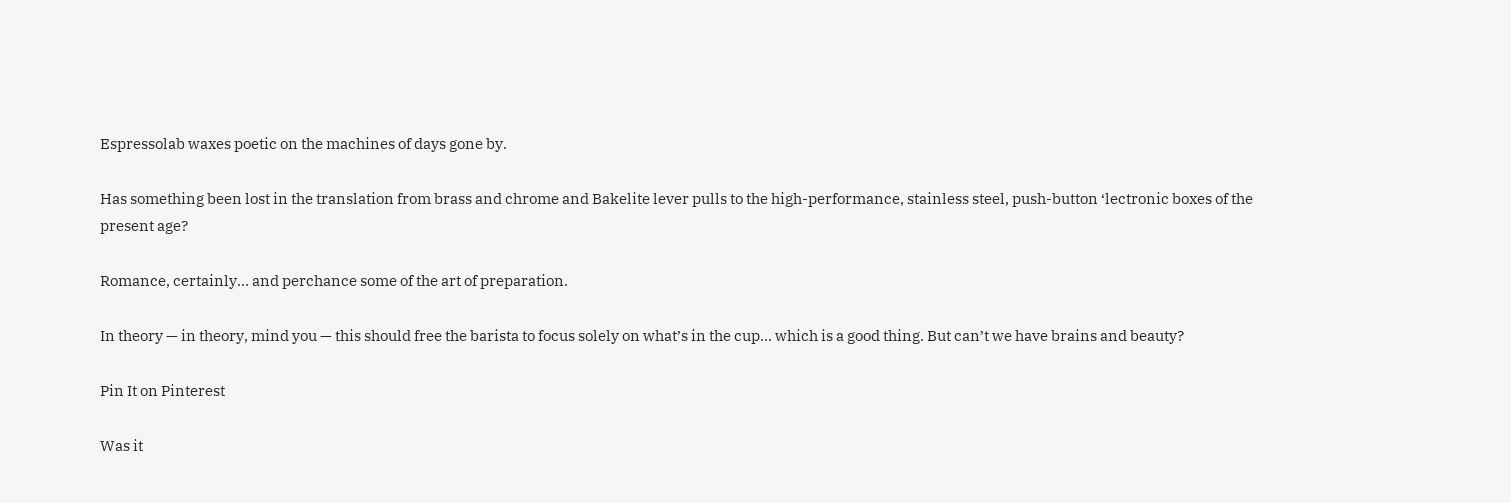Espressolab waxes poetic on the machines of days gone by.

Has something been lost in the translation from brass and chrome and Bakelite lever pulls to the high-performance, stainless steel, push-button ‘lectronic boxes of the present age?

Romance, certainly… and perchance some of the art of preparation.

In theory — in theory, mind you — this should free the barista to focus solely on what’s in the cup… which is a good thing. But can’t we have brains and beauty?

Pin It on Pinterest

Was it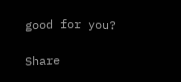good for you?

Share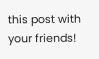this post with your friends!